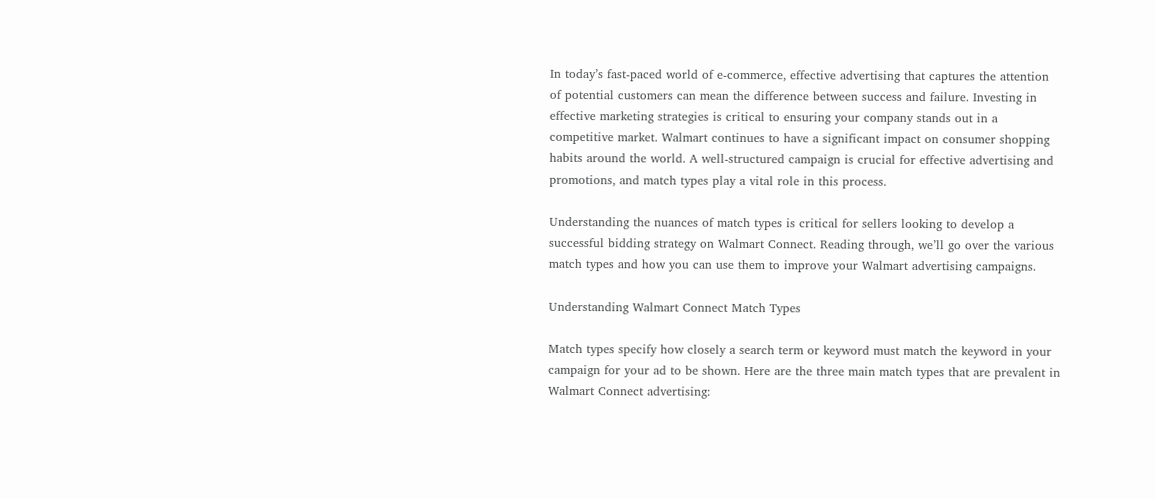In today’s fast-paced world of e-commerce, effective advertising that captures the attention of potential customers can mean the difference between success and failure. Investing in effective marketing strategies is critical to ensuring your company stands out in a competitive market. Walmart continues to have a significant impact on consumer shopping habits around the world. A well-structured campaign is crucial for effective advertising and promotions, and match types play a vital role in this process.

Understanding the nuances of match types is critical for sellers looking to develop a successful bidding strategy on Walmart Connect. Reading through, we’ll go over the various match types and how you can use them to improve your Walmart advertising campaigns.

Understanding Walmart Connect Match Types

Match types specify how closely a search term or keyword must match the keyword in your campaign for your ad to be shown. Here are the three main match types that are prevalent in Walmart Connect advertising: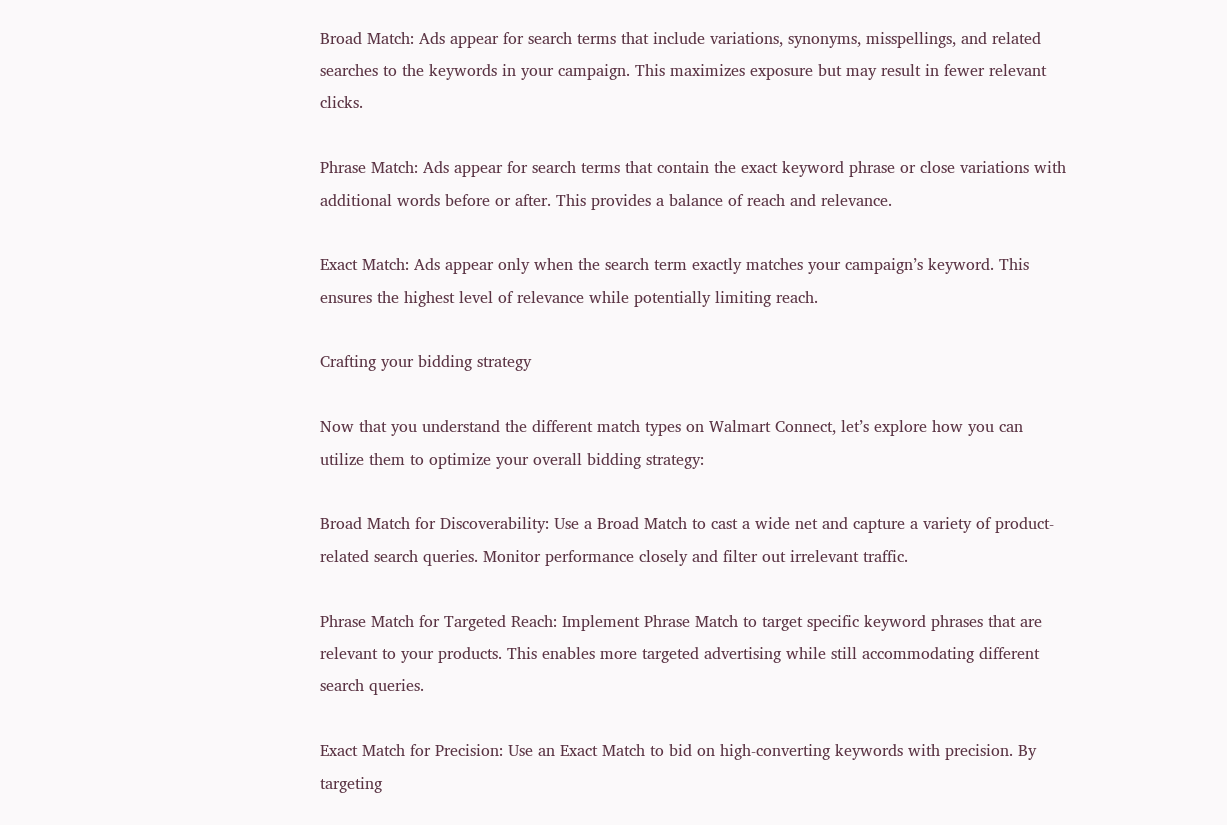Broad Match: Ads appear for search terms that include variations, synonyms, misspellings, and related searches to the keywords in your campaign. This maximizes exposure but may result in fewer relevant clicks.

Phrase Match: Ads appear for search terms that contain the exact keyword phrase or close variations with additional words before or after. This provides a balance of reach and relevance.

Exact Match: Ads appear only when the search term exactly matches your campaign’s keyword. This ensures the highest level of relevance while potentially limiting reach.

Crafting your bidding strategy

Now that you understand the different match types on Walmart Connect, let’s explore how you can utilize them to optimize your overall bidding strategy:

Broad Match for Discoverability: Use a Broad Match to cast a wide net and capture a variety of product-related search queries. Monitor performance closely and filter out irrelevant traffic.

Phrase Match for Targeted Reach: Implement Phrase Match to target specific keyword phrases that are relevant to your products. This enables more targeted advertising while still accommodating different search queries.

Exact Match for Precision: Use an Exact Match to bid on high-converting keywords with precision. By targeting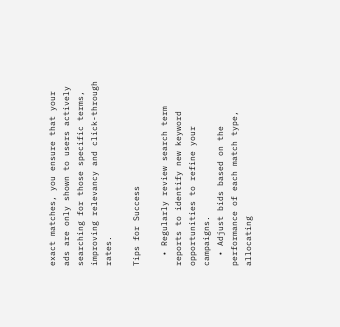exact matches, you ensure that your ads are only shown to users actively searching for those specific terms, improving relevancy and click-through rates.

Tips for Success

  • Regularly review search term reports to identify new keyword opportunities to refine your campaigns.
  • Adjust bids based on the performance of each match type, allocating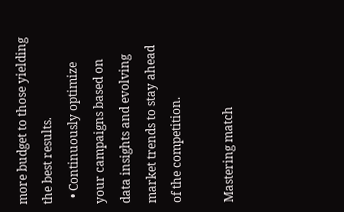more budget to those yielding the best results.
  • Continuously optimize your campaigns based on data insights and evolving market trends to stay ahead of the competition.

Mastering match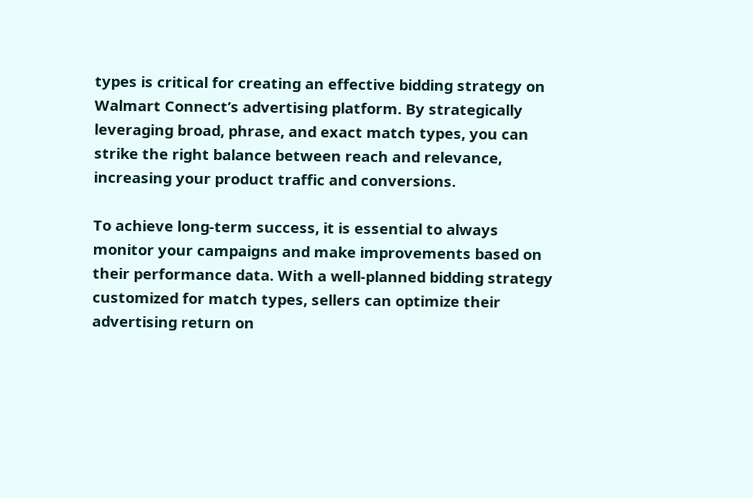types is critical for creating an effective bidding strategy on Walmart Connect’s advertising platform. By strategically leveraging broad, phrase, and exact match types, you can strike the right balance between reach and relevance, increasing your product traffic and conversions.

To achieve long-term success, it is essential to always monitor your campaigns and make improvements based on their performance data. With a well-planned bidding strategy customized for match types, sellers can optimize their advertising return on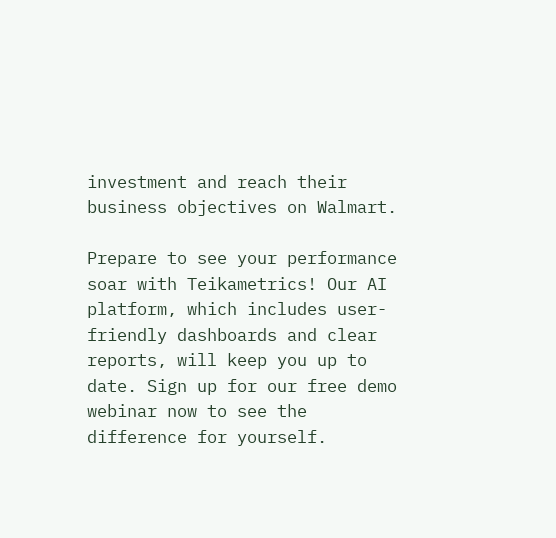investment and reach their business objectives on Walmart.

Prepare to see your performance soar with Teikametrics! Our AI platform, which includes user-friendly dashboards and clear reports, will keep you up to date. Sign up for our free demo webinar now to see the difference for yourself.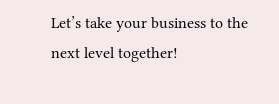Let’s take your business to the next level together!